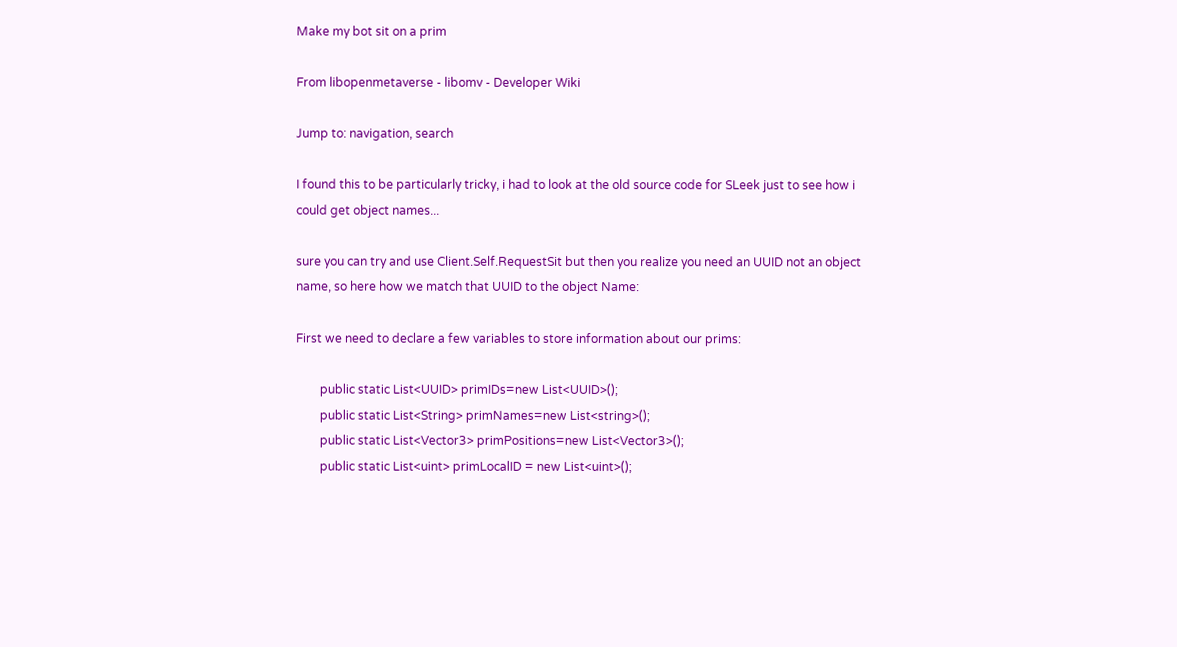Make my bot sit on a prim

From libopenmetaverse - libomv - Developer Wiki

Jump to: navigation, search

I found this to be particularly tricky, i had to look at the old source code for SLeek just to see how i could get object names...

sure you can try and use Client.Self.RequestSit but then you realize you need an UUID not an object name, so here how we match that UUID to the object Name:

First we need to declare a few variables to store information about our prims:

        public static List<UUID> primIDs=new List<UUID>();
        public static List<String> primNames=new List<string>();
        public static List<Vector3> primPositions=new List<Vector3>();
        public static List<uint> primLocalID = new List<uint>();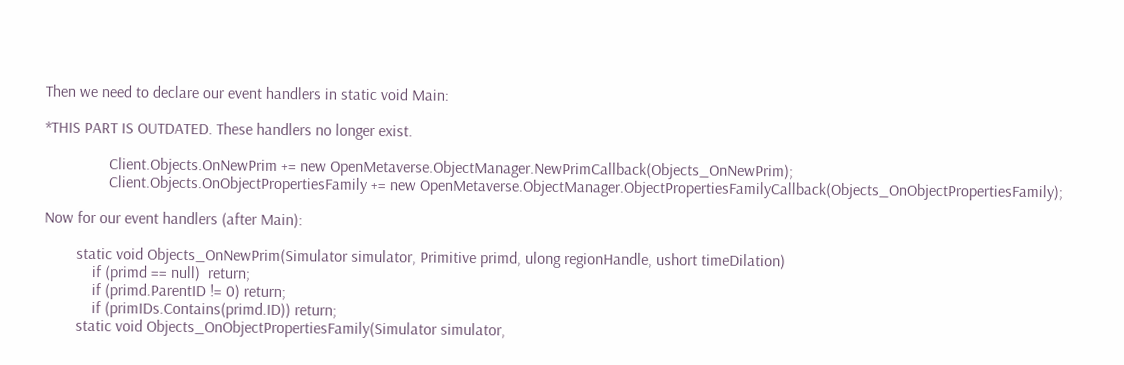Then we need to declare our event handlers in static void Main:

*THIS PART IS OUTDATED. These handlers no longer exist.

                Client.Objects.OnNewPrim += new OpenMetaverse.ObjectManager.NewPrimCallback(Objects_OnNewPrim);
                Client.Objects.OnObjectPropertiesFamily += new OpenMetaverse.ObjectManager.ObjectPropertiesFamilyCallback(Objects_OnObjectPropertiesFamily);

Now for our event handlers (after Main):

        static void Objects_OnNewPrim(Simulator simulator, Primitive primd, ulong regionHandle, ushort timeDilation)
            if (primd == null)  return;
            if (primd.ParentID != 0) return;
            if (primIDs.Contains(primd.ID)) return;
        static void Objects_OnObjectPropertiesFamily(Simulator simulator,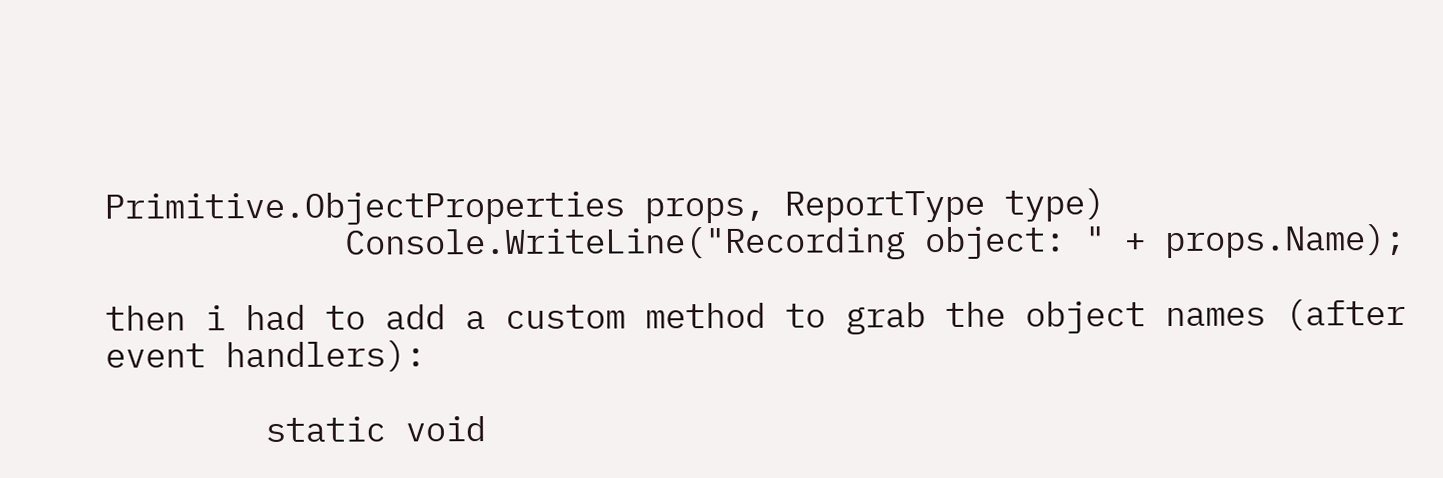Primitive.ObjectProperties props, ReportType type)
            Console.WriteLine("Recording object: " + props.Name);

then i had to add a custom method to grab the object names (after event handlers):

        static void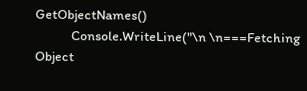GetObjectNames()
            Console.WriteLine("\n \n===Fetching Object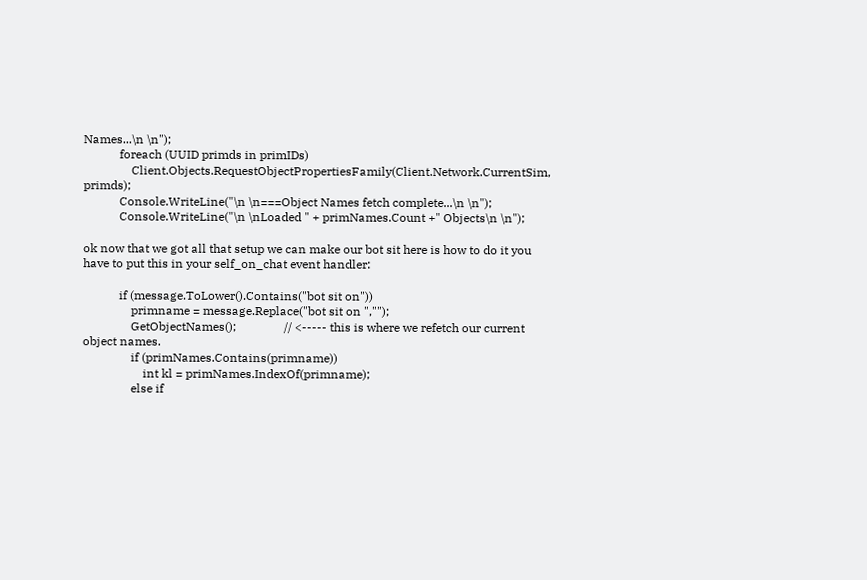Names...\n \n");
            foreach (UUID primds in primIDs)
                Client.Objects.RequestObjectPropertiesFamily(Client.Network.CurrentSim, primds);
            Console.WriteLine("\n \n===Object Names fetch complete...\n \n");
            Console.WriteLine("\n \nLoaded " + primNames.Count +" Objects\n \n");

ok now that we got all that setup we can make our bot sit here is how to do it you have to put this in your self_on_chat event handler:

            if (message.ToLower().Contains("bot sit on"))
                primname = message.Replace("bot sit on ","");
                GetObjectNames();                // <----- this is where we refetch our current object names.
                if (primNames.Contains(primname))
                    int kl = primNames.IndexOf(primname);
                else if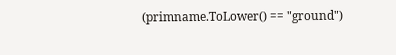(primname.ToLower() == "ground")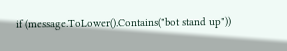if (message.ToLower().Contains("bot stand up"))